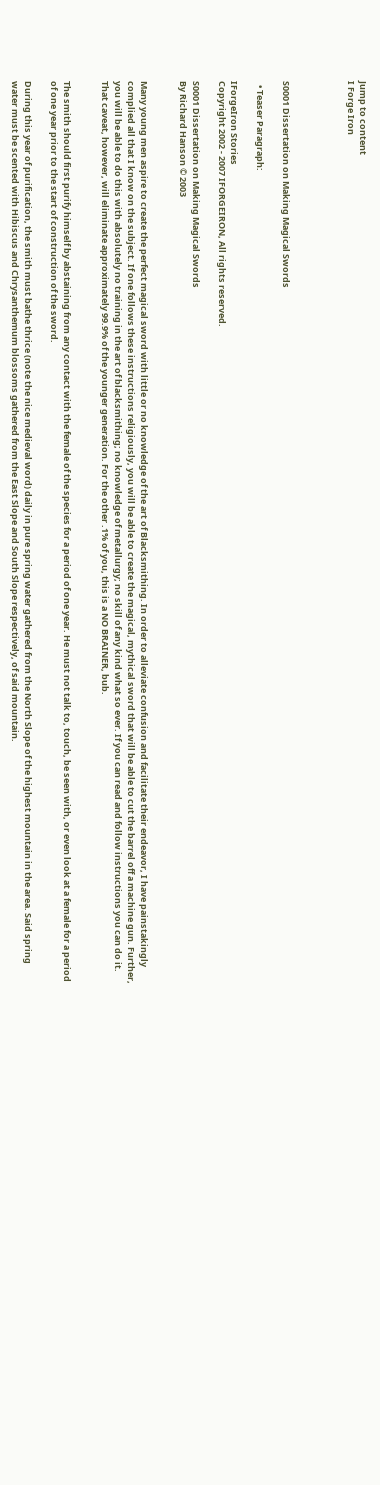Jump to content
I Forge Iron




S0001 Dissertation on Making Magical Swords

  • Teaser Paragraph:

IForgeIron Stories
Copyright 2002 - 2007 IFORGEIRON, All rights reserved.

S0001 Dissertation on Making Magical Swords
By Richard Hanson © 2003


Many young men aspire to create the perfect magical sword with little or no knowledge of the art of Blacksmithing. In order to alleviate confusion and facilitate their endeavor, I have painstakingly complied all that I know on the subject. If one follows these instructions religiously, you will be able to create the magical, mythical sword that will be able to cut the barrel off a machine gun. Further, you will be able to do this with absolutely no training in the art of blacksmithing; no knowledge of metallurgy; no skill of any kind what so ever. If you can read and follow instructions you can do it. That caveat, however, will eliminate approximately 99.9% of the younger generation. For the other .1% of you, this is a NO BRAINER, bub.


The smith should first purify himself by abstaining from any contact with the female of the species for a period of one year. He must not talk to, touch, be seen with, or even look at a female for a period of one year prior to the start of construction of the sword.

During this year of purification, the smith must bathe thrice (note the nice medieval word) daily in pure spring water gathered from the North Slope of the highest mountain in the area. Said spring water must be scented with Hibiscus and Chrysanthemum blossoms gathered from the East Slope and South Slope respectively, of said mountain.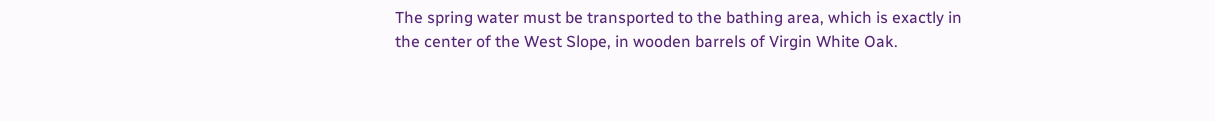The spring water must be transported to the bathing area, which is exactly in the center of the West Slope, in wooden barrels of Virgin White Oak.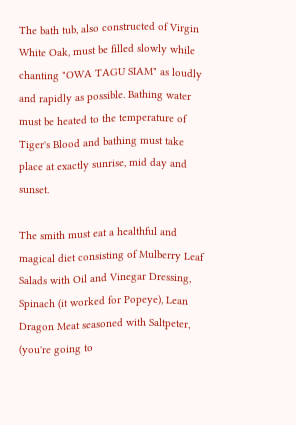The bath tub, also constructed of Virgin White Oak, must be filled slowly while chanting "OWA TAGU SIAM" as loudly and rapidly as possible. Bathing water must be heated to the temperature of Tiger's Blood and bathing must take place at exactly sunrise, mid day and sunset.

The smith must eat a healthful and magical diet consisting of Mulberry Leaf Salads with Oil and Vinegar Dressing, Spinach (it worked for Popeye), Lean Dragon Meat seasoned with Saltpeter, (you're going to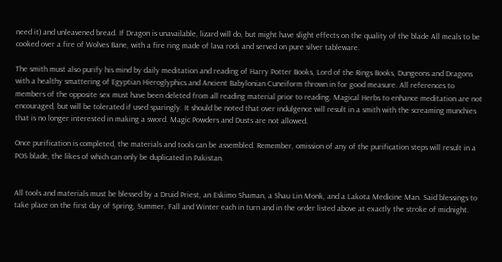need it) and unleavened bread. If Dragon is unavailable, lizard will do, but might have slight effects on the quality of the blade All meals to be cooked over a fire of Wolves Bane, with a fire ring made of lava rock and served on pure silver tableware.

The smith must also purify his mind by daily meditation and reading of Harry Potter Books, Lord of the Rings Books, Dungeons and Dragons with a healthy smattering of Egyptian Hieroglyphics and Ancient Babylonian Cuneiform thrown in for good measure. All references to members of the opposite sex must have been deleted from all reading material prior to reading. Magical Herbs to enhance meditation are not encouraged, but will be tolerated if used sparingly. It should be noted that over indulgence will result in a smith with the screaming munchies that is no longer interested in making a sword. Magic Powders and Dusts are not allowed.

Once purification is completed, the materials and tools can be assembled. Remember, omission of any of the purification steps will result in a POS blade, the likes of which can only be duplicated in Pakistan.


All tools and materials must be blessed by a Druid Priest, an Eskimo Shaman, a Shau Lin Monk, and a Lakota Medicine Man. Said blessings to take place on the first day of Spring, Summer, Fall and Winter each in turn and in the order listed above at exactly the stroke of midnight.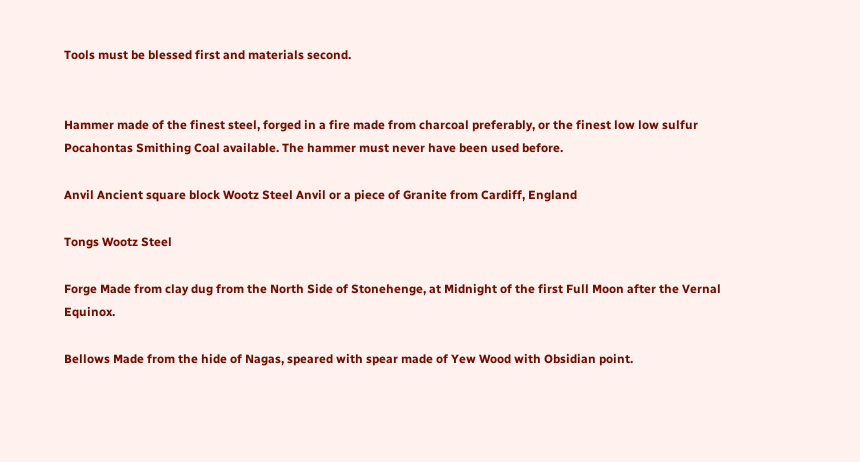Tools must be blessed first and materials second.


Hammer made of the finest steel, forged in a fire made from charcoal preferably, or the finest low low sulfur Pocahontas Smithing Coal available. The hammer must never have been used before.

Anvil Ancient square block Wootz Steel Anvil or a piece of Granite from Cardiff, England

Tongs Wootz Steel

Forge Made from clay dug from the North Side of Stonehenge, at Midnight of the first Full Moon after the Vernal Equinox.

Bellows Made from the hide of Nagas, speared with spear made of Yew Wood with Obsidian point.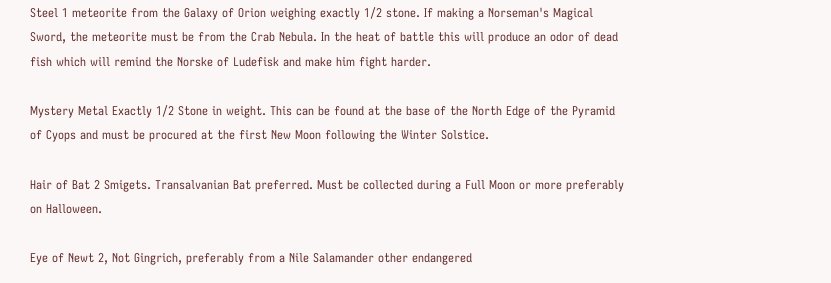Steel 1 meteorite from the Galaxy of Orion weighing exactly 1/2 stone. If making a Norseman's Magical Sword, the meteorite must be from the Crab Nebula. In the heat of battle this will produce an odor of dead fish which will remind the Norske of Ludefisk and make him fight harder.

Mystery Metal Exactly 1/2 Stone in weight. This can be found at the base of the North Edge of the Pyramid of Cyops and must be procured at the first New Moon following the Winter Solstice.

Hair of Bat 2 Smigets. Transalvanian Bat preferred. Must be collected during a Full Moon or more preferably on Halloween.

Eye of Newt 2, Not Gingrich, preferably from a Nile Salamander other endangered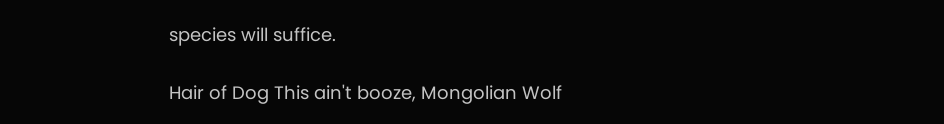species will suffice.

Hair of Dog This ain't booze, Mongolian Wolf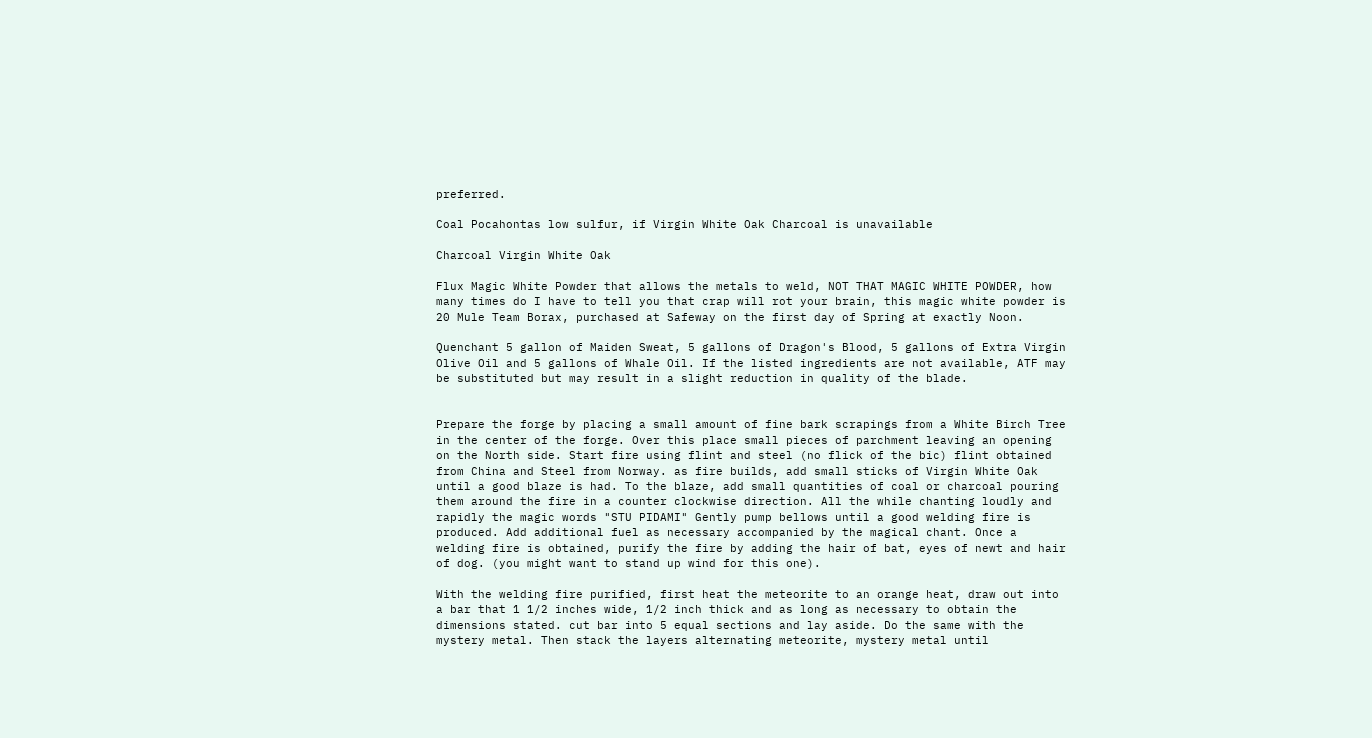preferred.

Coal Pocahontas low sulfur, if Virgin White Oak Charcoal is unavailable

Charcoal Virgin White Oak

Flux Magic White Powder that allows the metals to weld, NOT THAT MAGIC WHITE POWDER, how many times do I have to tell you that crap will rot your brain, this magic white powder is 20 Mule Team Borax, purchased at Safeway on the first day of Spring at exactly Noon.

Quenchant 5 gallon of Maiden Sweat, 5 gallons of Dragon's Blood, 5 gallons of Extra Virgin Olive Oil and 5 gallons of Whale Oil. If the listed ingredients are not available, ATF may be substituted but may result in a slight reduction in quality of the blade.


Prepare the forge by placing a small amount of fine bark scrapings from a White Birch Tree in the center of the forge. Over this place small pieces of parchment leaving an opening on the North side. Start fire using flint and steel (no flick of the bic) flint obtained from China and Steel from Norway. as fire builds, add small sticks of Virgin White Oak until a good blaze is had. To the blaze, add small quantities of coal or charcoal pouring them around the fire in a counter clockwise direction. All the while chanting loudly and rapidly the magic words "STU PIDAMI" Gently pump bellows until a good welding fire is produced. Add additional fuel as necessary accompanied by the magical chant. Once a welding fire is obtained, purify the fire by adding the hair of bat, eyes of newt and hair of dog. (you might want to stand up wind for this one).

With the welding fire purified, first heat the meteorite to an orange heat, draw out into a bar that 1 1/2 inches wide, 1/2 inch thick and as long as necessary to obtain the dimensions stated. cut bar into 5 equal sections and lay aside. Do the same with the mystery metal. Then stack the layers alternating meteorite, mystery metal until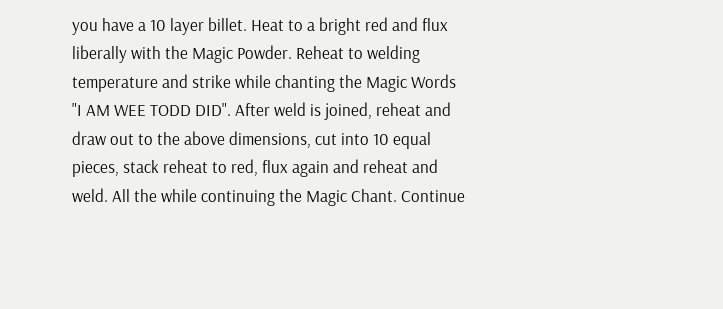you have a 10 layer billet. Heat to a bright red and flux liberally with the Magic Powder. Reheat to welding temperature and strike while chanting the Magic Words "I AM WEE TODD DID". After weld is joined, reheat and draw out to the above dimensions, cut into 10 equal pieces, stack reheat to red, flux again and reheat and weld. All the while continuing the Magic Chant. Continue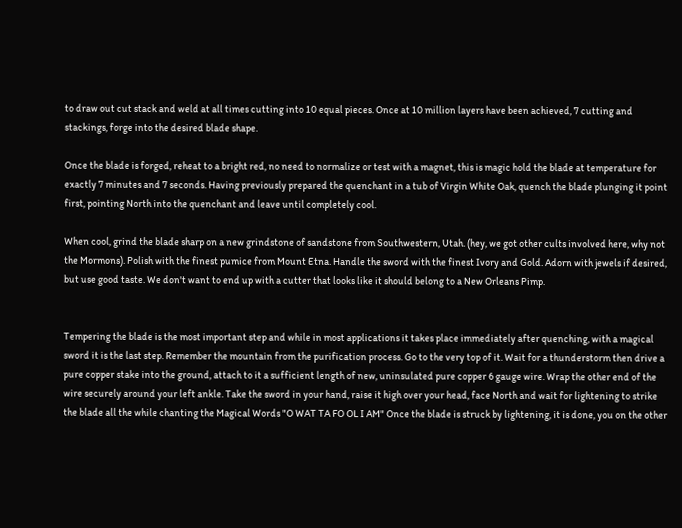to draw out cut stack and weld at all times cutting into 10 equal pieces. Once at 10 million layers have been achieved, 7 cutting and stackings, forge into the desired blade shape.

Once the blade is forged, reheat to a bright red, no need to normalize or test with a magnet, this is magic hold the blade at temperature for exactly 7 minutes and 7 seconds. Having previously prepared the quenchant in a tub of Virgin White Oak, quench the blade plunging it point first, pointing North into the quenchant and leave until completely cool.

When cool, grind the blade sharp on a new grindstone of sandstone from Southwestern, Utah. (hey, we got other cults involved here, why not the Mormons). Polish with the finest pumice from Mount Etna. Handle the sword with the finest Ivory and Gold. Adorn with jewels if desired, but use good taste. We don't want to end up with a cutter that looks like it should belong to a New Orleans Pimp.


Tempering the blade is the most important step and while in most applications it takes place immediately after quenching, with a magical sword it is the last step. Remember the mountain from the purification process. Go to the very top of it. Wait for a thunderstorm then drive a pure copper stake into the ground, attach to it a sufficient length of new, uninsulated pure copper 6 gauge wire. Wrap the other end of the wire securely around your left ankle. Take the sword in your hand, raise it high over your head, face North and wait for lightening to strike the blade all the while chanting the Magical Words "O WAT TA FO OL I AM" Once the blade is struck by lightening, it is done, you on the other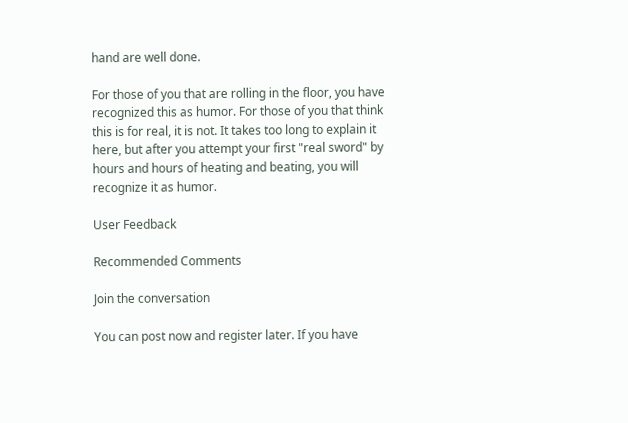hand are well done.

For those of you that are rolling in the floor, you have recognized this as humor. For those of you that think this is for real, it is not. It takes too long to explain it here, but after you attempt your first "real sword" by hours and hours of heating and beating, you will recognize it as humor.

User Feedback

Recommended Comments

Join the conversation

You can post now and register later. If you have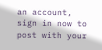an account, sign in now to post with your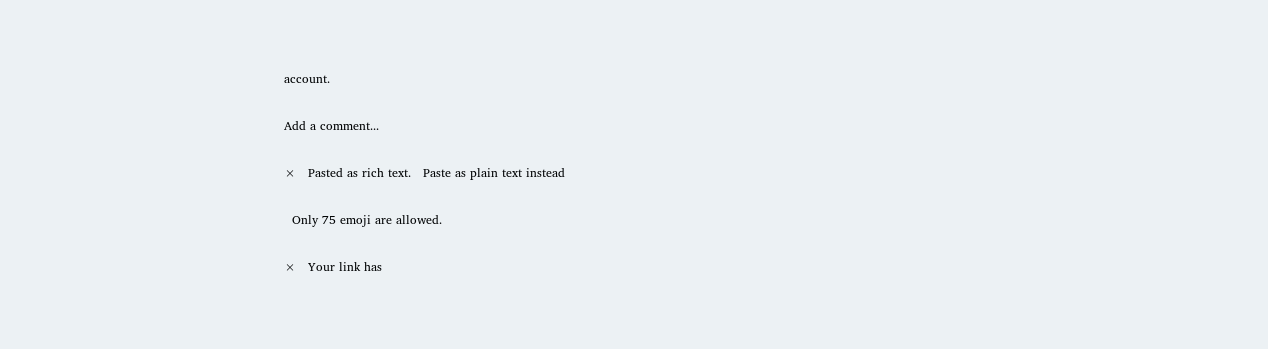account.

Add a comment...

×   Pasted as rich text.   Paste as plain text instead

  Only 75 emoji are allowed.

×   Your link has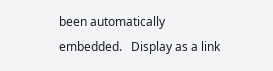been automatically embedded.   Display as a link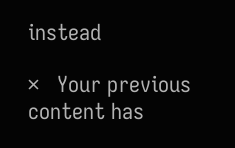instead

×   Your previous content has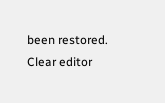been restored.   Clear editor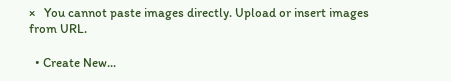×   You cannot paste images directly. Upload or insert images from URL.

  • Create New...